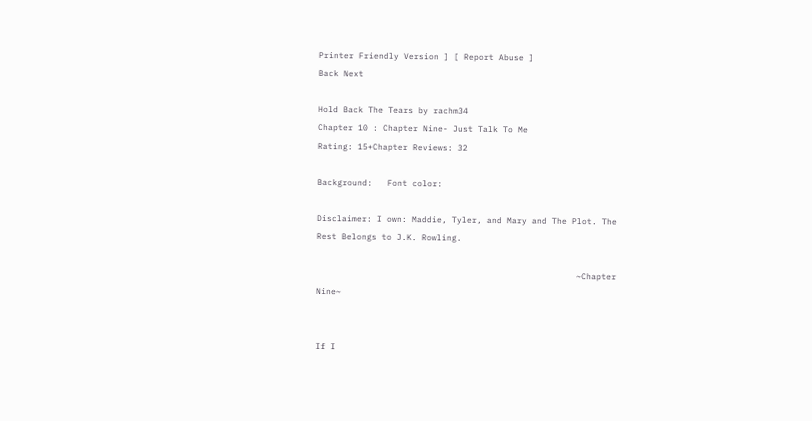Printer Friendly Version ] [ Report Abuse ]
Back Next

Hold Back The Tears by rachm34
Chapter 10 : Chapter Nine- Just Talk To Me
Rating: 15+Chapter Reviews: 32

Background:   Font color:

Disclaimer: I own: Maddie, Tyler, and Mary and The Plot. The Rest Belongs to J.K. Rowling.

                                                    ~Chapter Nine~


If I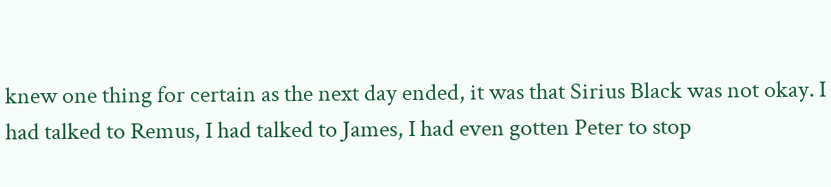knew one thing for certain as the next day ended, it was that Sirius Black was not okay. I had talked to Remus, I had talked to James, I had even gotten Peter to stop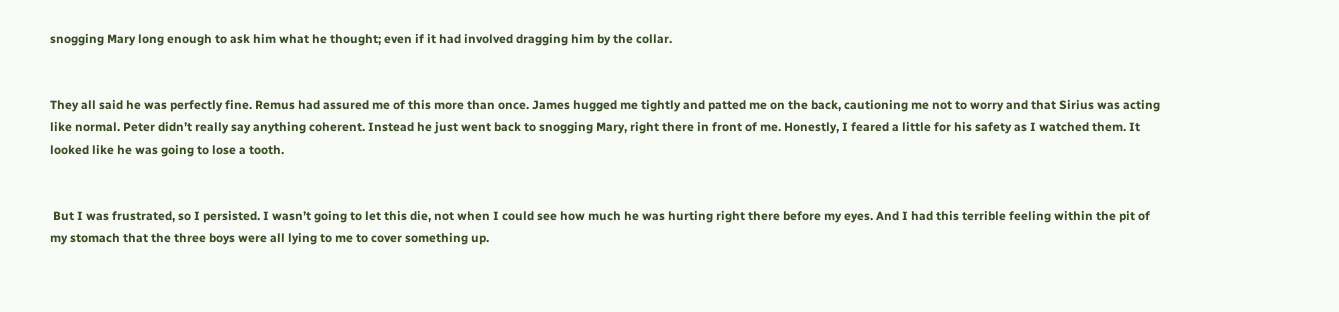snogging Mary long enough to ask him what he thought; even if it had involved dragging him by the collar.


They all said he was perfectly fine. Remus had assured me of this more than once. James hugged me tightly and patted me on the back, cautioning me not to worry and that Sirius was acting like normal. Peter didn’t really say anything coherent. Instead he just went back to snogging Mary, right there in front of me. Honestly, I feared a little for his safety as I watched them. It looked like he was going to lose a tooth.


 But I was frustrated, so I persisted. I wasn’t going to let this die, not when I could see how much he was hurting right there before my eyes. And I had this terrible feeling within the pit of my stomach that the three boys were all lying to me to cover something up.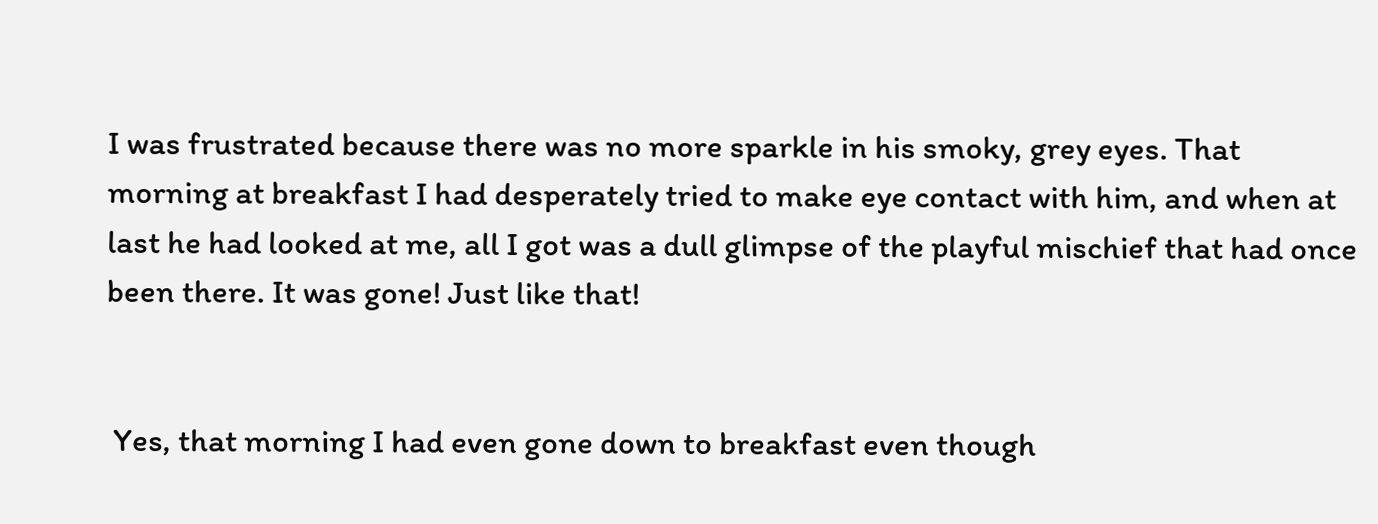I was frustrated because there was no more sparkle in his smoky, grey eyes. That morning at breakfast I had desperately tried to make eye contact with him, and when at last he had looked at me, all I got was a dull glimpse of the playful mischief that had once been there. It was gone! Just like that!


 Yes, that morning I had even gone down to breakfast even though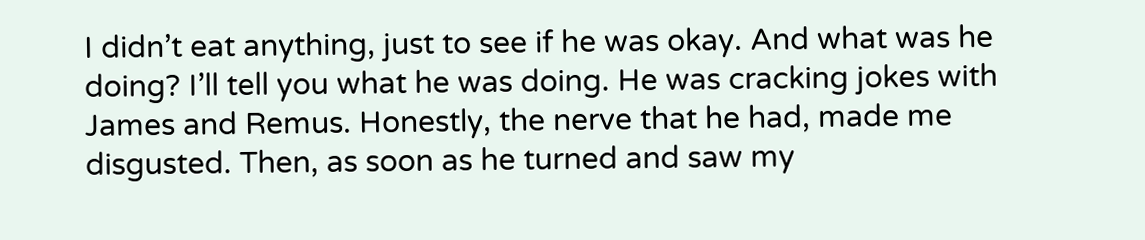I didn’t eat anything, just to see if he was okay. And what was he doing? I’ll tell you what he was doing. He was cracking jokes with James and Remus. Honestly, the nerve that he had, made me disgusted. Then, as soon as he turned and saw my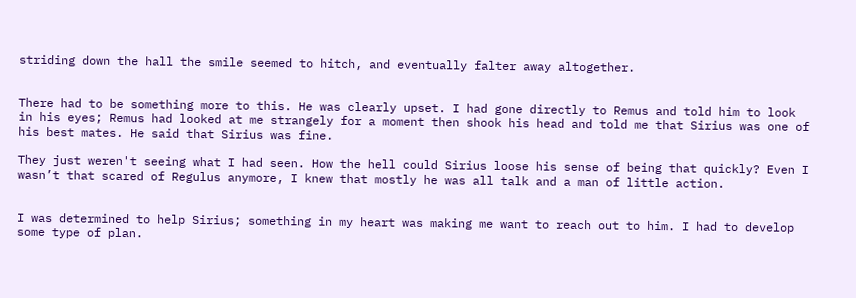striding down the hall the smile seemed to hitch, and eventually falter away altogether.


There had to be something more to this. He was clearly upset. I had gone directly to Remus and told him to look in his eyes; Remus had looked at me strangely for a moment then shook his head and told me that Sirius was one of his best mates. He said that Sirius was fine.

They just weren't seeing what I had seen. How the hell could Sirius loose his sense of being that quickly? Even I wasn’t that scared of Regulus anymore, I knew that mostly he was all talk and a man of little action.


I was determined to help Sirius; something in my heart was making me want to reach out to him. I had to develop some type of plan.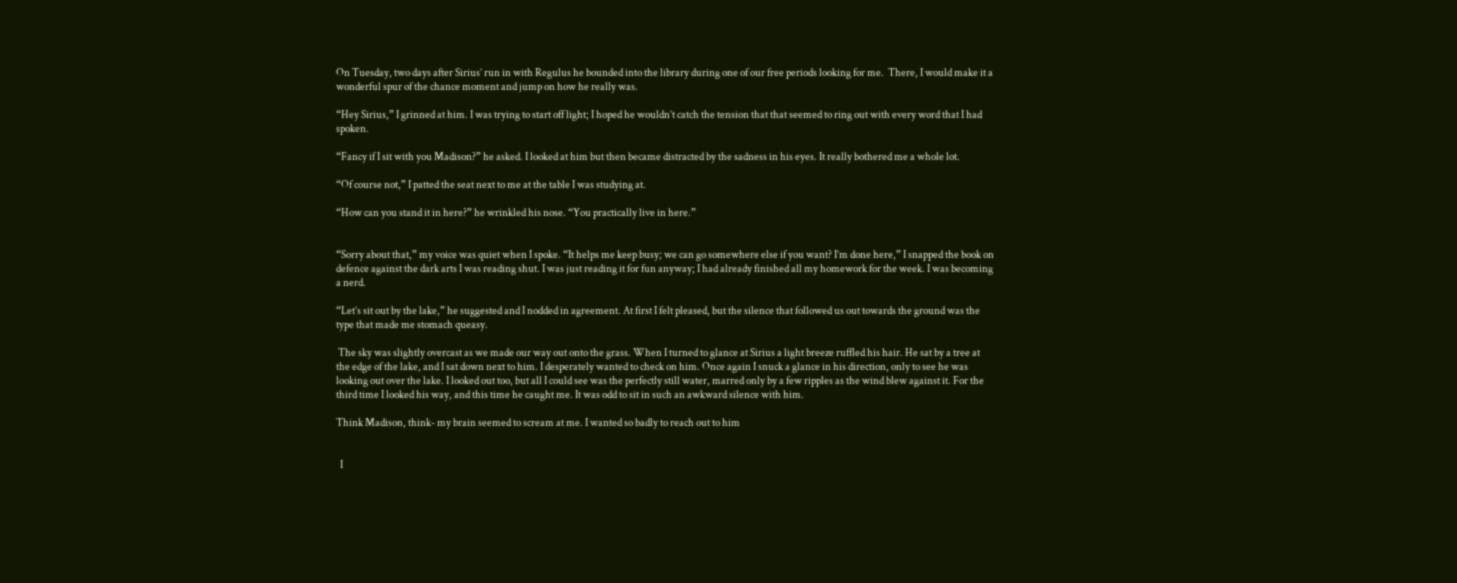On Tuesday, two days after Sirius’ run in with Regulus he bounded into the library during one of our free periods looking for me.  There, I would make it a wonderful spur of the chance moment and jump on how he really was.

“Hey Sirius,” I grinned at him. I was trying to start off light; I hoped he wouldn’t catch the tension that that seemed to ring out with every word that I had spoken.

“Fancy if I sit with you Madison?” he asked. I looked at him but then became distracted by the sadness in his eyes. It really bothered me a whole lot.

“Of course not,” I patted the seat next to me at the table I was studying at.

“How can you stand it in here?” he wrinkled his nose. “You practically live in here.”


“Sorry about that,” my voice was quiet when I spoke. “It helps me keep busy; we can go somewhere else if you want? I’m done here,” I snapped the book on defence against the dark arts I was reading shut. I was just reading it for fun anyway; I had already finished all my homework for the week. I was becoming a nerd.

“Let’s sit out by the lake,” he suggested and I nodded in agreement. At first I felt pleased, but the silence that followed us out towards the ground was the type that made me stomach queasy.

 The sky was slightly overcast as we made our way out onto the grass. When I turned to glance at Sirius a light breeze ruffled his hair. He sat by a tree at the edge of the lake, and I sat down next to him. I desperately wanted to check on him. Once again I snuck a glance in his direction, only to see he was looking out over the lake. I looked out too, but all I could see was the perfectly still water, marred only by a few ripples as the wind blew against it. For the third time I looked his way, and this time he caught me. It was odd to sit in such an awkward silence with him.

Think Madison, think- my brain seemed to scream at me. I wanted so badly to reach out to him


  I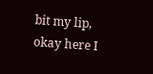bit my lip, okay here I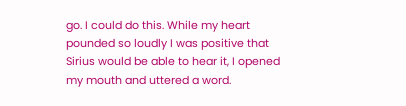go. I could do this. While my heart pounded so loudly I was positive that Sirius would be able to hear it, I opened my mouth and uttered a word.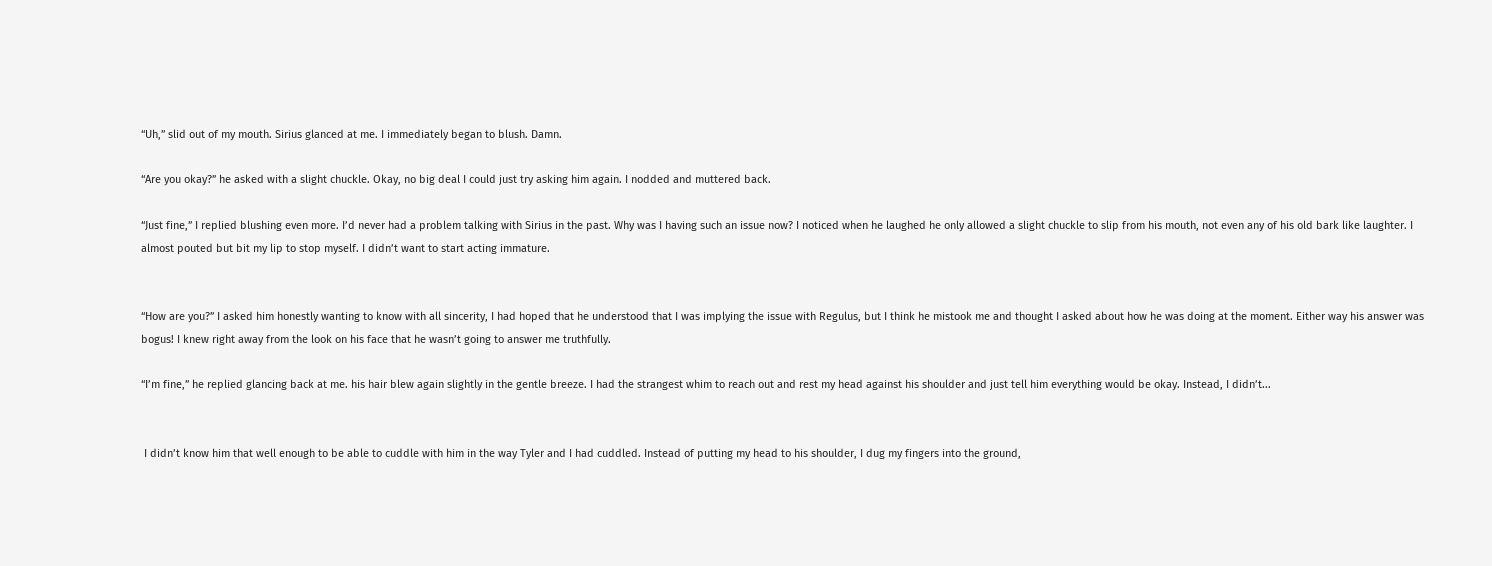“Uh,” slid out of my mouth. Sirius glanced at me. I immediately began to blush. Damn.

“Are you okay?” he asked with a slight chuckle. Okay, no big deal I could just try asking him again. I nodded and muttered back.

“Just fine,” I replied blushing even more. I’d never had a problem talking with Sirius in the past. Why was I having such an issue now? I noticed when he laughed he only allowed a slight chuckle to slip from his mouth, not even any of his old bark like laughter. I almost pouted but bit my lip to stop myself. I didn’t want to start acting immature.


“How are you?” I asked him honestly wanting to know with all sincerity, I had hoped that he understood that I was implying the issue with Regulus, but I think he mistook me and thought I asked about how he was doing at the moment. Either way his answer was bogus! I knew right away from the look on his face that he wasn’t going to answer me truthfully.

“I’m fine,” he replied glancing back at me. his hair blew again slightly in the gentle breeze. I had the strangest whim to reach out and rest my head against his shoulder and just tell him everything would be okay. Instead, I didn’t...


 I didn’t know him that well enough to be able to cuddle with him in the way Tyler and I had cuddled. Instead of putting my head to his shoulder, I dug my fingers into the ground,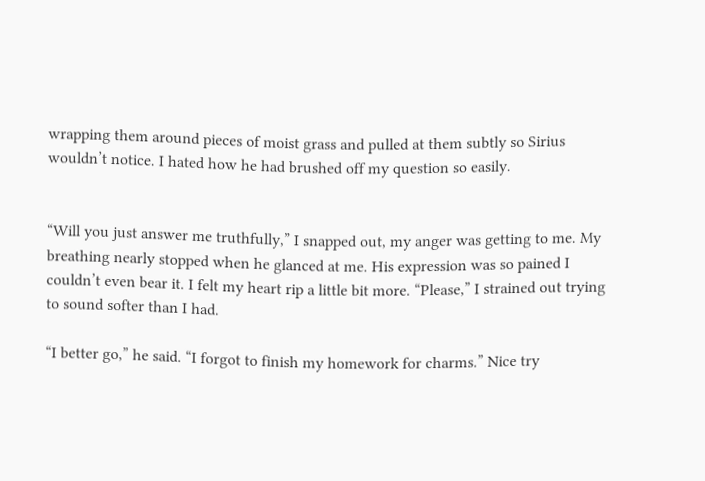wrapping them around pieces of moist grass and pulled at them subtly so Sirius wouldn’t notice. I hated how he had brushed off my question so easily.


“Will you just answer me truthfully,” I snapped out, my anger was getting to me. My breathing nearly stopped when he glanced at me. His expression was so pained I couldn’t even bear it. I felt my heart rip a little bit more. “Please,” I strained out trying to sound softer than I had.

“I better go,” he said. “I forgot to finish my homework for charms.” Nice try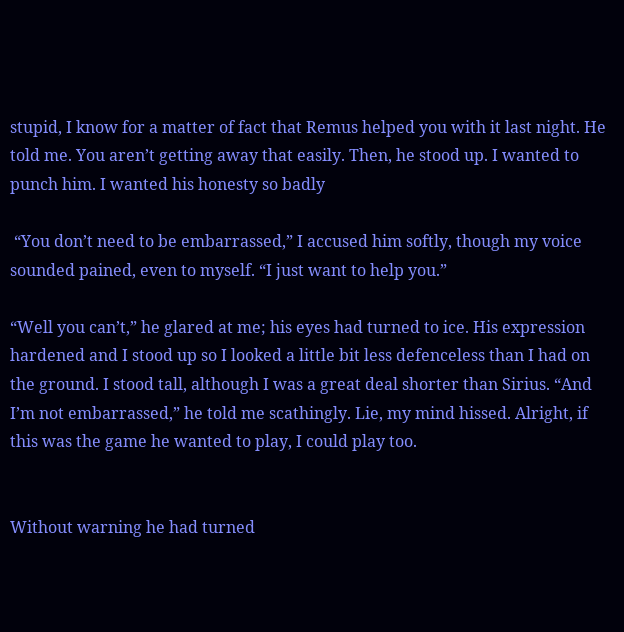stupid, I know for a matter of fact that Remus helped you with it last night. He told me. You aren’t getting away that easily. Then, he stood up. I wanted to punch him. I wanted his honesty so badly

 “You don’t need to be embarrassed,” I accused him softly, though my voice sounded pained, even to myself. “I just want to help you.”

“Well you can’t,” he glared at me; his eyes had turned to ice. His expression hardened and I stood up so I looked a little bit less defenceless than I had on the ground. I stood tall, although I was a great deal shorter than Sirius. “And I’m not embarrassed,” he told me scathingly. Lie, my mind hissed. Alright, if this was the game he wanted to play, I could play too.


Without warning he had turned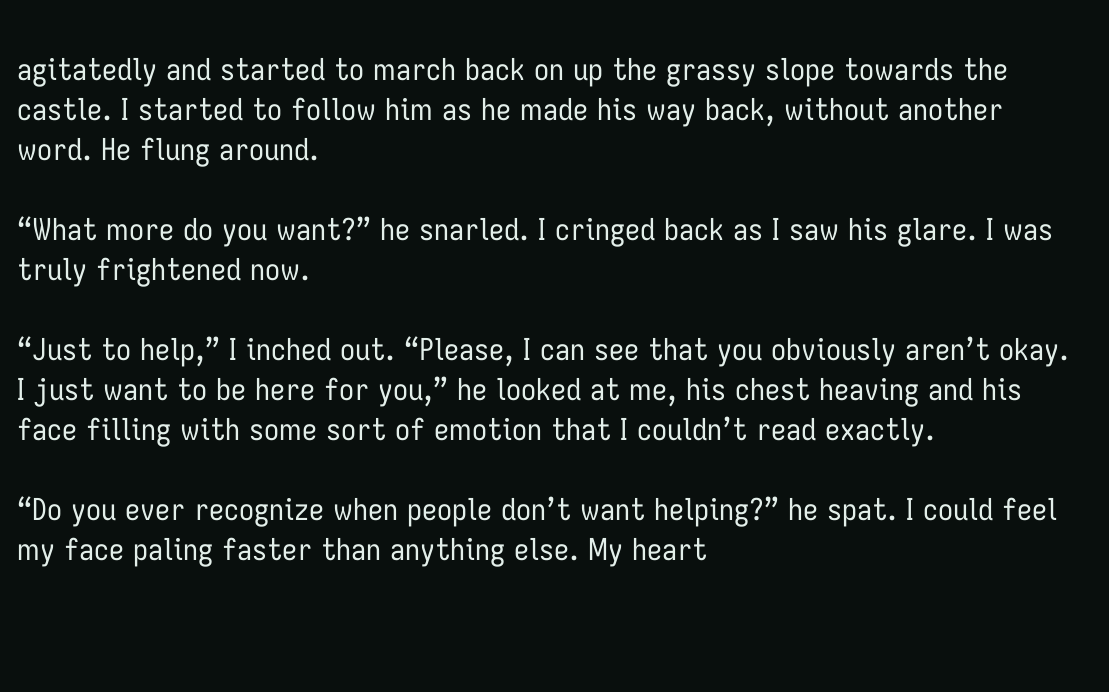agitatedly and started to march back on up the grassy slope towards the castle. I started to follow him as he made his way back, without another word. He flung around.

“What more do you want?” he snarled. I cringed back as I saw his glare. I was truly frightened now.

“Just to help,” I inched out. “Please, I can see that you obviously aren’t okay. I just want to be here for you,” he looked at me, his chest heaving and his face filling with some sort of emotion that I couldn’t read exactly.

“Do you ever recognize when people don’t want helping?” he spat. I could feel my face paling faster than anything else. My heart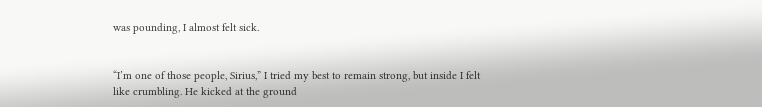was pounding, I almost felt sick.


“I’m one of those people, Sirius,” I tried my best to remain strong, but inside I felt like crumbling. He kicked at the ground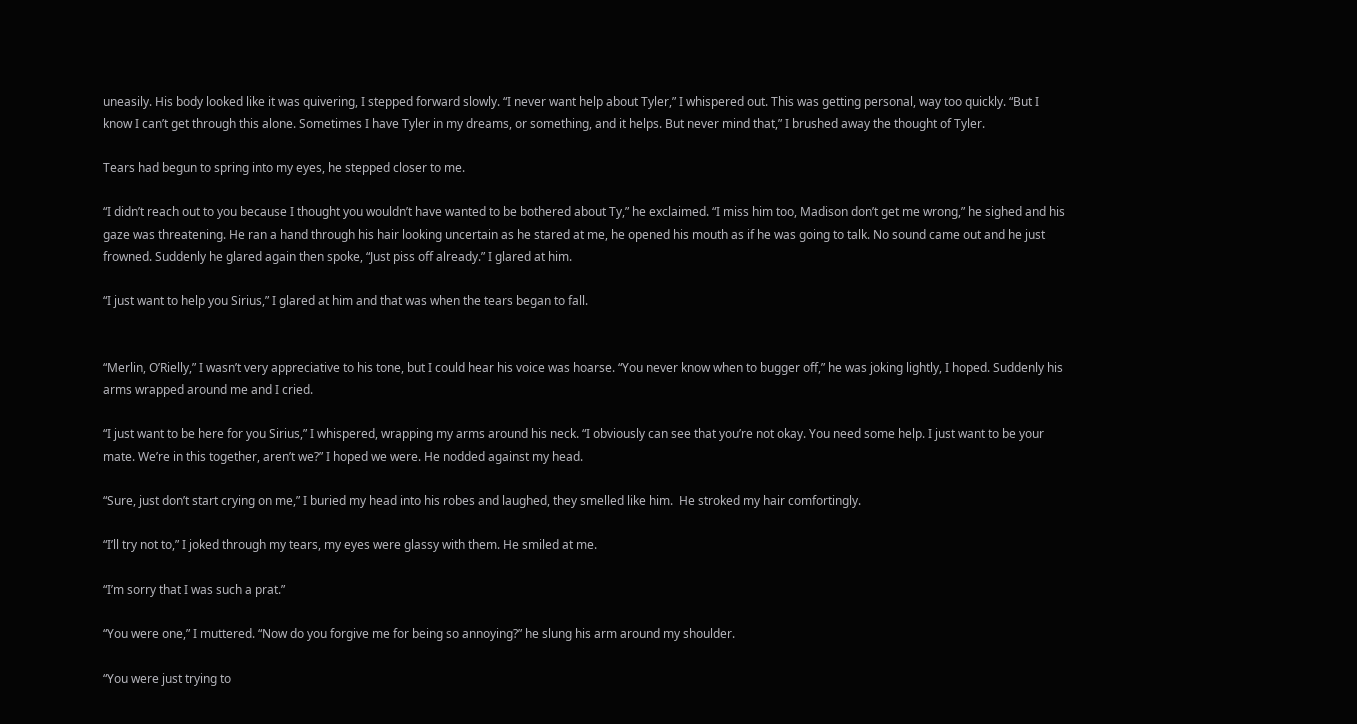uneasily. His body looked like it was quivering, I stepped forward slowly. “I never want help about Tyler,” I whispered out. This was getting personal, way too quickly. “But I know I can’t get through this alone. Sometimes I have Tyler in my dreams, or something, and it helps. But never mind that,” I brushed away the thought of Tyler.

Tears had begun to spring into my eyes, he stepped closer to me.

“I didn’t reach out to you because I thought you wouldn’t have wanted to be bothered about Ty,” he exclaimed. “I miss him too, Madison don’t get me wrong,” he sighed and his gaze was threatening. He ran a hand through his hair looking uncertain as he stared at me, he opened his mouth as if he was going to talk. No sound came out and he just frowned. Suddenly he glared again then spoke, “Just piss off already.” I glared at him.

“I just want to help you Sirius,” I glared at him and that was when the tears began to fall.


“Merlin, O’Rielly,” I wasn’t very appreciative to his tone, but I could hear his voice was hoarse. “You never know when to bugger off,” he was joking lightly, I hoped. Suddenly his arms wrapped around me and I cried.

“I just want to be here for you Sirius,” I whispered, wrapping my arms around his neck. “I obviously can see that you’re not okay. You need some help. I just want to be your mate. We’re in this together, aren’t we?” I hoped we were. He nodded against my head.

“Sure, just don’t start crying on me,” I buried my head into his robes and laughed, they smelled like him.  He stroked my hair comfortingly.

“I’ll try not to,” I joked through my tears, my eyes were glassy with them. He smiled at me.

“I’m sorry that I was such a prat.”

“You were one,” I muttered. “Now do you forgive me for being so annoying?” he slung his arm around my shoulder.

“You were just trying to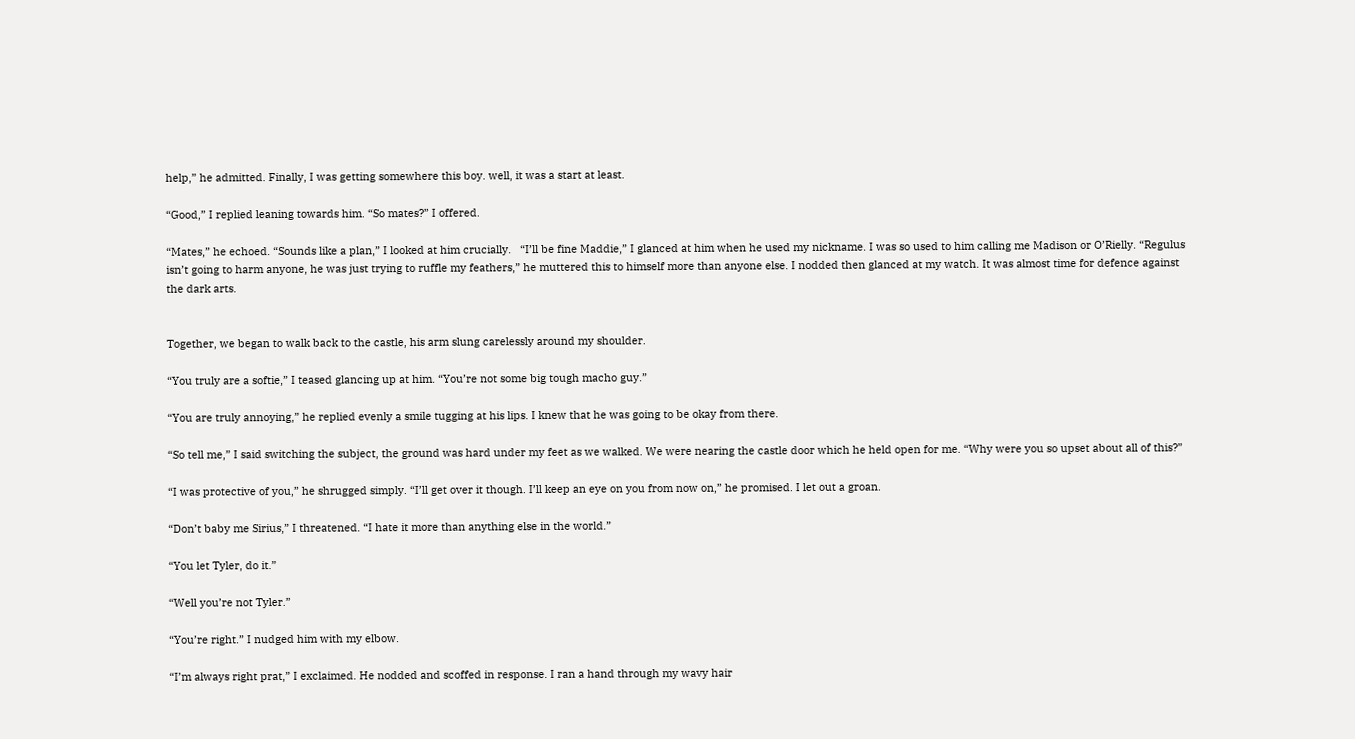help,” he admitted. Finally, I was getting somewhere this boy. well, it was a start at least.

“Good,” I replied leaning towards him. “So mates?” I offered.

“Mates,” he echoed. “Sounds like a plan,” I looked at him crucially.   “I’ll be fine Maddie,” I glanced at him when he used my nickname. I was so used to him calling me Madison or O’Rielly. “Regulus isn’t going to harm anyone, he was just trying to ruffle my feathers,” he muttered this to himself more than anyone else. I nodded then glanced at my watch. It was almost time for defence against the dark arts.


Together, we began to walk back to the castle, his arm slung carelessly around my shoulder.

“You truly are a softie,” I teased glancing up at him. “You’re not some big tough macho guy.”

“You are truly annoying,” he replied evenly a smile tugging at his lips. I knew that he was going to be okay from there.

“So tell me,” I said switching the subject, the ground was hard under my feet as we walked. We were nearing the castle door which he held open for me. “Why were you so upset about all of this?”

“I was protective of you,” he shrugged simply. “I’ll get over it though. I’ll keep an eye on you from now on,” he promised. I let out a groan.

“Don’t baby me Sirius,” I threatened. “I hate it more than anything else in the world.”

“You let Tyler, do it.”

“Well you’re not Tyler.”

“You’re right.” I nudged him with my elbow.

“I’m always right prat,” I exclaimed. He nodded and scoffed in response. I ran a hand through my wavy hair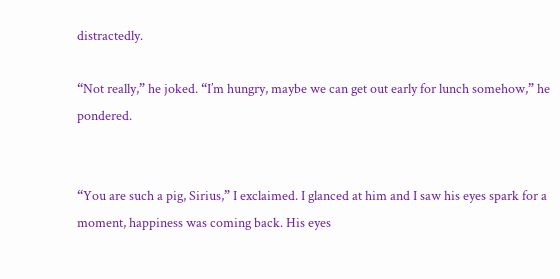distractedly.

“Not really,” he joked. “I’m hungry, maybe we can get out early for lunch somehow,” he pondered.


“You are such a pig, Sirius,” I exclaimed. I glanced at him and I saw his eyes spark for a moment, happiness was coming back. His eyes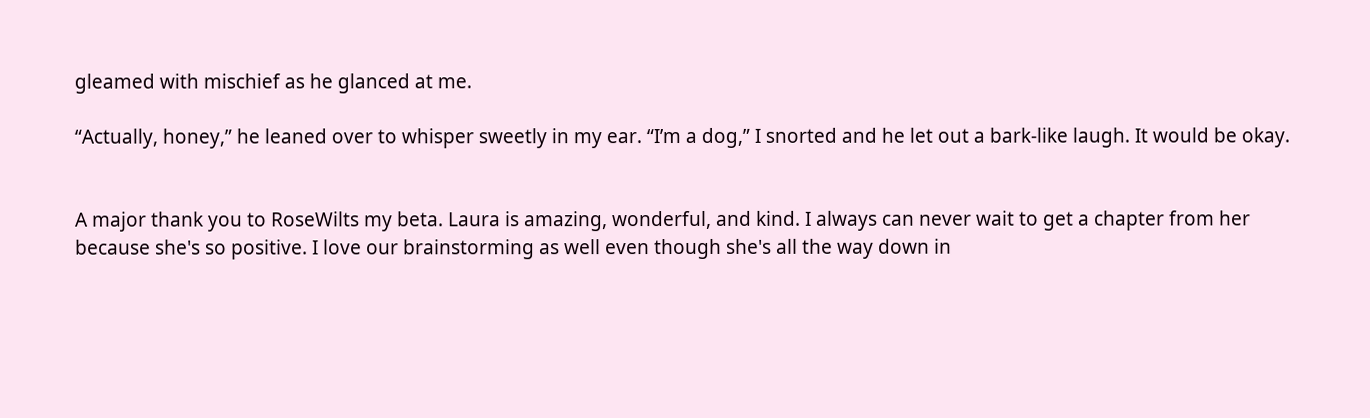gleamed with mischief as he glanced at me.

“Actually, honey,” he leaned over to whisper sweetly in my ear. “I’m a dog,” I snorted and he let out a bark-like laugh. It would be okay.


A major thank you to RoseWilts my beta. Laura is amazing, wonderful, and kind. I always can never wait to get a chapter from her because she's so positive. I love our brainstorming as well even though she's all the way down in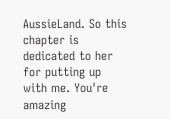AussieLand. So this chapter is dedicated to her for putting up with me. You're amazing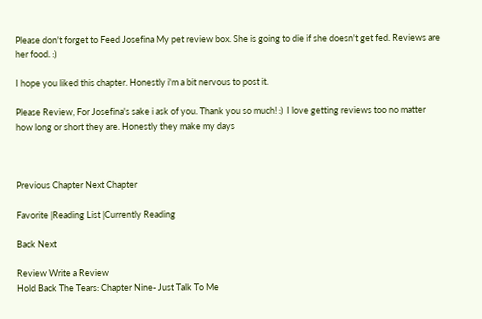Please don't forget to Feed Josefina My pet review box. She is going to die if she doesn't get fed. Reviews are her food. :)

I hope you liked this chapter. Honestly i'm a bit nervous to post it.

Please Review, For Josefina's sake i ask of you. Thank you so much! :)  I love getting reviews too no matter how long or short they are. Honestly they make my days



Previous Chapter Next Chapter

Favorite |Reading List |Currently Reading

Back Next

Review Write a Review
Hold Back The Tears: Chapter Nine- Just Talk To Me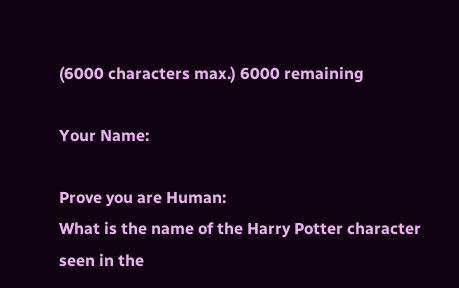(6000 characters max.) 6000 remaining

Your Name:

Prove you are Human:
What is the name of the Harry Potter character seen in the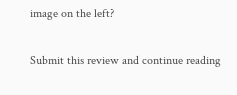image on the left?

Submit this review and continue reading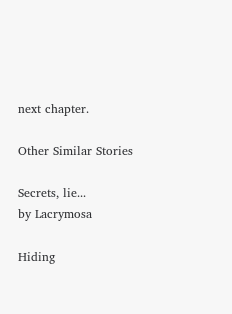next chapter.

Other Similar Stories

Secrets, lie...
by Lacrymosa

Hiding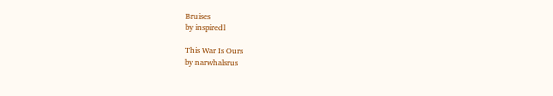Bruises
by inspiredl

This War Is Ours
by narwhalsrus